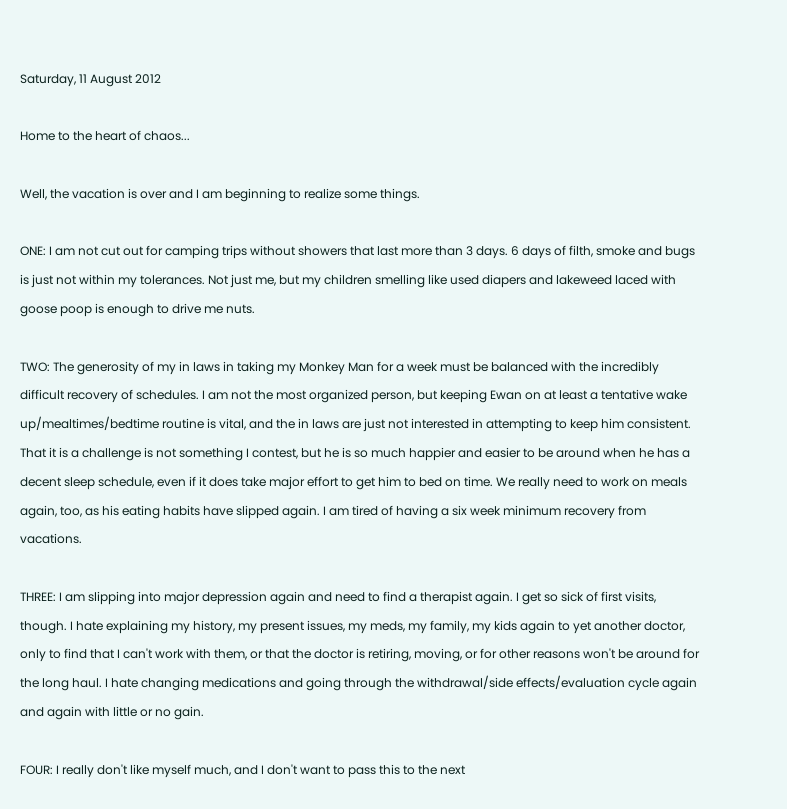Saturday, 11 August 2012

Home to the heart of chaos...

Well, the vacation is over and I am beginning to realize some things.

ONE: I am not cut out for camping trips without showers that last more than 3 days. 6 days of filth, smoke and bugs is just not within my tolerances. Not just me, but my children smelling like used diapers and lakeweed laced with goose poop is enough to drive me nuts.

TWO: The generosity of my in laws in taking my Monkey Man for a week must be balanced with the incredibly difficult recovery of schedules. I am not the most organized person, but keeping Ewan on at least a tentative wake up/mealtimes/bedtime routine is vital, and the in laws are just not interested in attempting to keep him consistent. That it is a challenge is not something I contest, but he is so much happier and easier to be around when he has a decent sleep schedule, even if it does take major effort to get him to bed on time. We really need to work on meals again, too, as his eating habits have slipped again. I am tired of having a six week minimum recovery from vacations.

THREE: I am slipping into major depression again and need to find a therapist again. I get so sick of first visits, though. I hate explaining my history, my present issues, my meds, my family, my kids again to yet another doctor, only to find that I can't work with them, or that the doctor is retiring, moving, or for other reasons won't be around for the long haul. I hate changing medications and going through the withdrawal/side effects/evaluation cycle again and again with little or no gain.

FOUR: I really don't like myself much, and I don't want to pass this to the next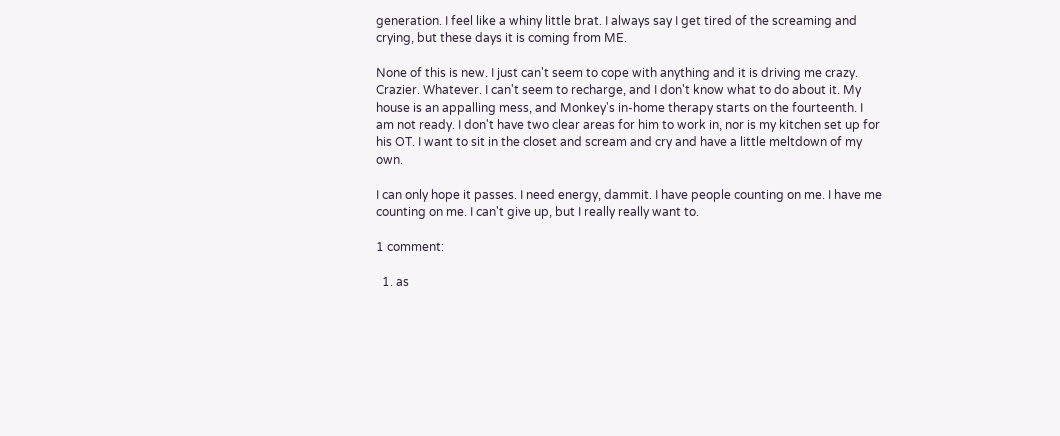generation. I feel like a whiny little brat. I always say I get tired of the screaming and crying, but these days it is coming from ME.

None of this is new. I just can't seem to cope with anything and it is driving me crazy. Crazier. Whatever. I can't seem to recharge, and I don't know what to do about it. My house is an appalling mess, and Monkey's in-home therapy starts on the fourteenth. I am not ready. I don't have two clear areas for him to work in, nor is my kitchen set up for his OT. I want to sit in the closet and scream and cry and have a little meltdown of my own.

I can only hope it passes. I need energy, dammit. I have people counting on me. I have me counting on me. I can't give up, but I really really want to.

1 comment:

  1. as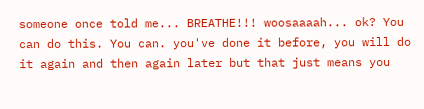someone once told me... BREATHE!!! woosaaaah... ok? You can do this. You can. you've done it before, you will do it again and then again later but that just means you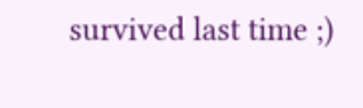survived last time ;)